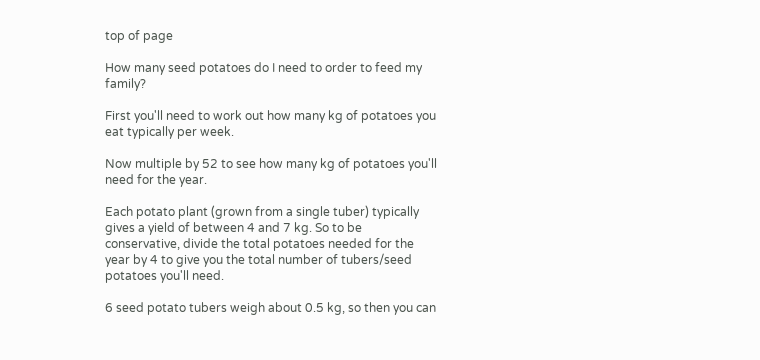top of page

How many seed potatoes do I need to order to feed my family?

First you'll need to work out how many kg of potatoes you eat typically per week.

Now multiple by 52 to see how many kg of potatoes you'll need for the year.

Each potato plant (grown from a single tuber) typically gives a yield of between 4 and 7 kg. So to be conservative, divide the total potatoes needed for the year by 4 to give you the total number of tubers/seed potatoes you'll need.

6 seed potato tubers weigh about 0.5 kg, so then you can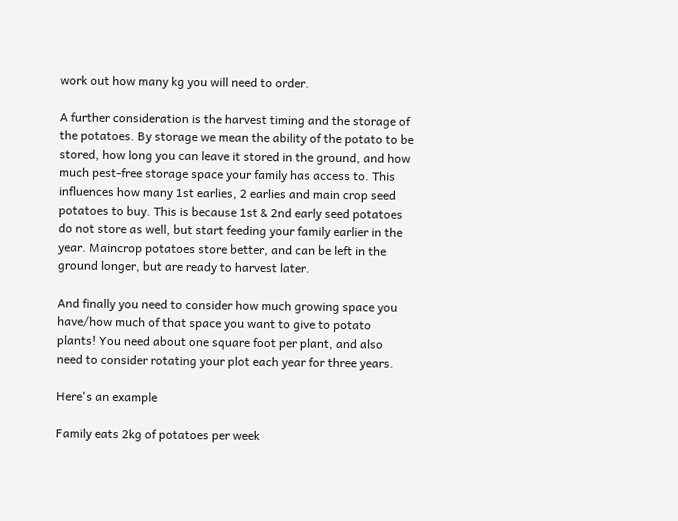work out how many kg you will need to order.

A further consideration is the harvest timing and the storage of the potatoes. By storage we mean the ability of the potato to be stored, how long you can leave it stored in the ground, and how much pest-free storage space your family has access to. This influences how many 1st earlies, 2 earlies and main crop seed potatoes to buy. This is because 1st & 2nd early seed potatoes do not store as well, but start feeding your family earlier in the year. Maincrop potatoes store better, and can be left in the ground longer, but are ready to harvest later.

And finally you need to consider how much growing space you have/how much of that space you want to give to potato plants! You need about one square foot per plant, and also need to consider rotating your plot each year for three years.

Here's an example

Family eats 2kg of potatoes per week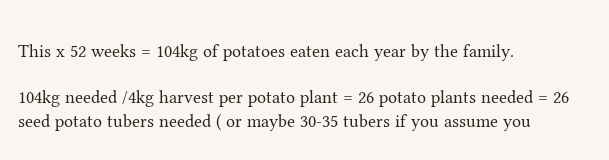This x 52 weeks = 104kg of potatoes eaten each year by the family.

104kg needed /4kg harvest per potato plant = 26 potato plants needed = 26 seed potato tubers needed ( or maybe 30-35 tubers if you assume you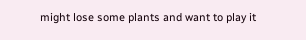might lose some plants and want to play it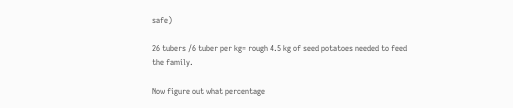safe)

26 tubers /6 tuber per kg= rough 4.5 kg of seed potatoes needed to feed the family.

Now figure out what percentage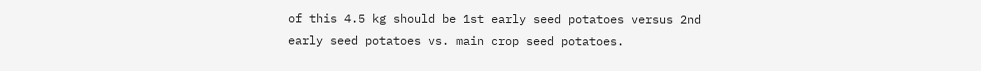of this 4.5 kg should be 1st early seed potatoes versus 2nd early seed potatoes vs. main crop seed potatoes.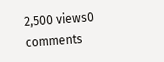2,500 views0 comments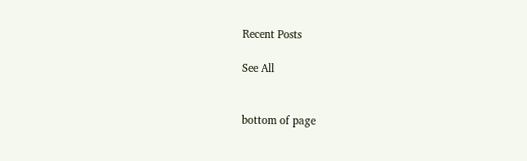Recent Posts

See All


bottom of page